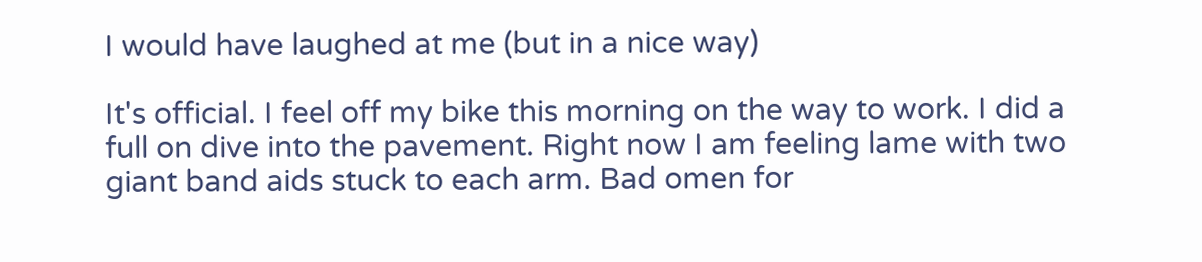I would have laughed at me (but in a nice way)

It's official. I feel off my bike this morning on the way to work. I did a full on dive into the pavement. Right now I am feeling lame with two giant band aids stuck to each arm. Bad omen for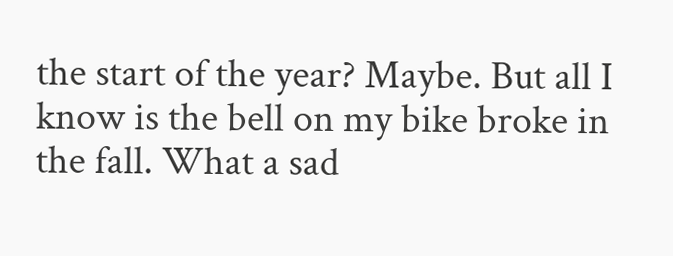the start of the year? Maybe. But all I know is the bell on my bike broke in the fall. What a sad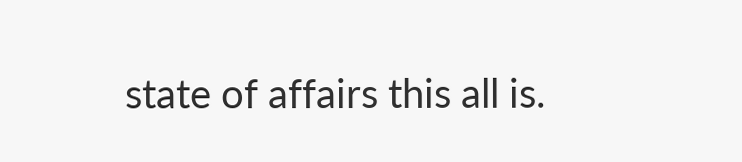state of affairs this all is.